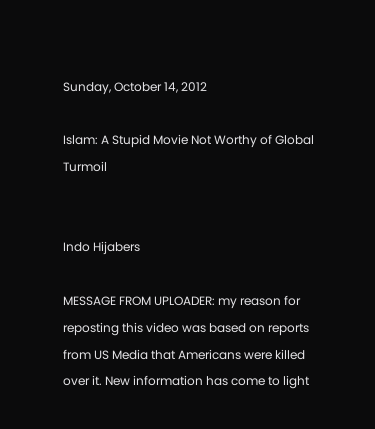Sunday, October 14, 2012

Islam: A Stupid Movie Not Worthy of Global Turmoil


Indo Hijabers

MESSAGE FROM UPLOADER: my reason for reposting this video was based on reports from US Media that Americans were killed over it. New information has come to light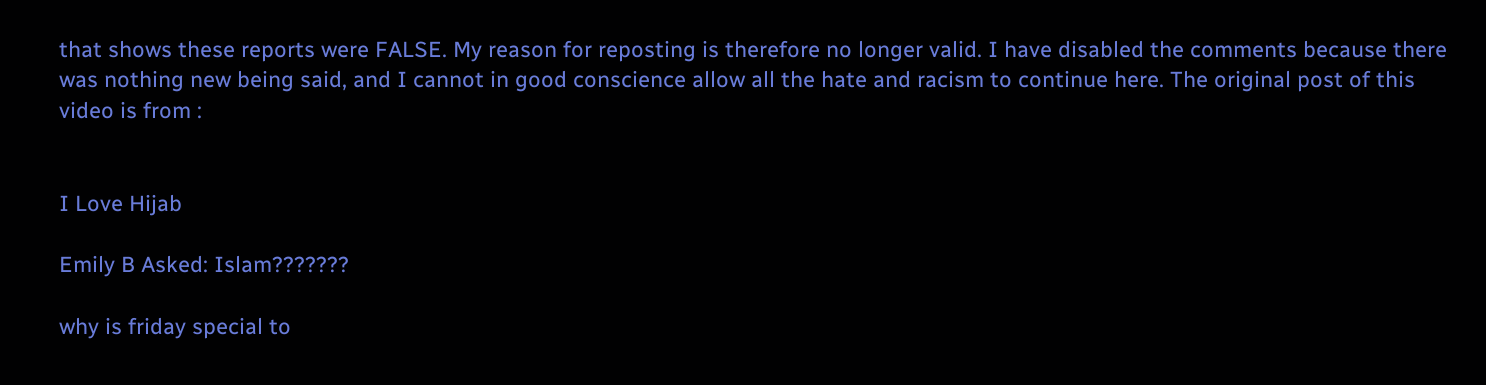that shows these reports were FALSE. My reason for reposting is therefore no longer valid. I have disabled the comments because there was nothing new being said, and I cannot in good conscience allow all the hate and racism to continue here. The original post of this video is from :


I Love Hijab

Emily B Asked: Islam???????

why is friday special to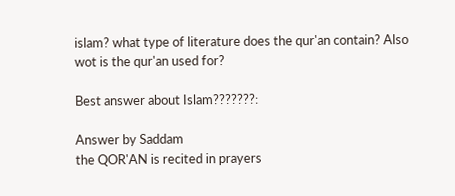islam? what type of literature does the qur'an contain? Also wot is the qur'an used for?

Best answer about Islam???????:

Answer by Saddam
the QOR'AN is recited in prayers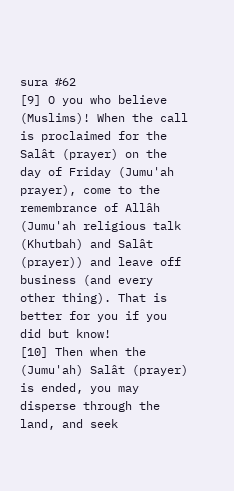sura #62
[9] O you who believe (Muslims)! When the call is proclaimed for the Salât (prayer) on the day of Friday (Jumu'ah prayer), come to the remembrance of Allâh (Jumu'ah religious talk (Khutbah) and Salât (prayer)) and leave off business (and every other thing). That is better for you if you did but know!
[10] Then when the (Jumu'ah) Salât (prayer) is ended, you may disperse through the land, and seek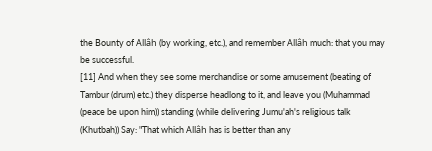the Bounty of Allâh (by working, etc.), and remember Allâh much: that you may be successful.
[11] And when they see some merchandise or some amusement (beating of Tambur (drum) etc.) they disperse headlong to it, and leave you (Muhammad (peace be upon him)) standing (while delivering Jumu'ah's religious talk (Khutbah)) Say: "That which Allâh has is better than any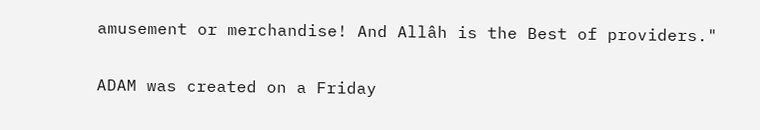amusement or merchandise! And Allâh is the Best of providers."

ADAM was created on a Friday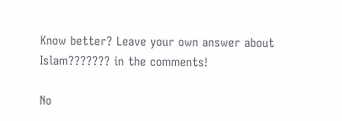Know better? Leave your own answer about Islam??????? in the comments!

No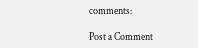comments:

Post a Comment